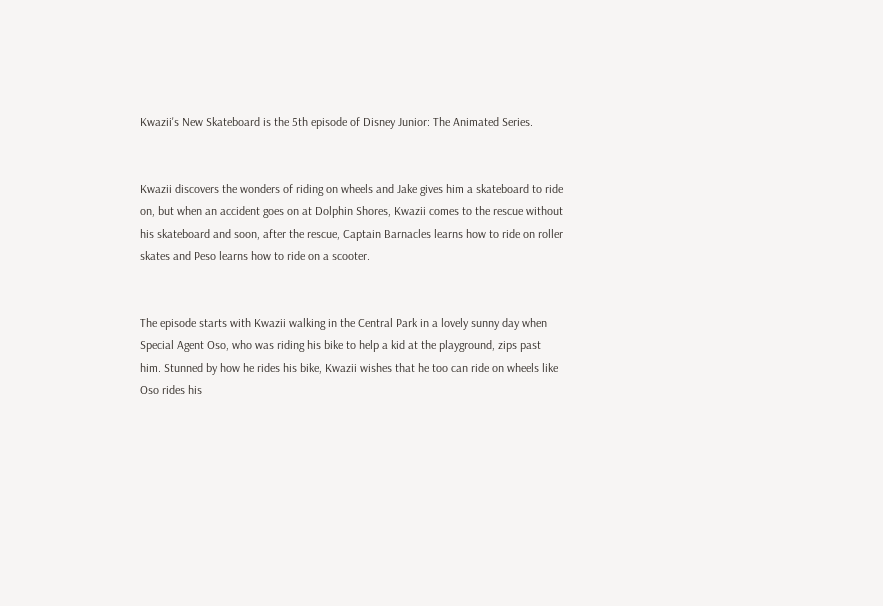Kwazii's New Skateboard is the 5th episode of Disney Junior: The Animated Series.


Kwazii discovers the wonders of riding on wheels and Jake gives him a skateboard to ride on, but when an accident goes on at Dolphin Shores, Kwazii comes to the rescue without his skateboard and soon, after the rescue, Captain Barnacles learns how to ride on roller skates and Peso learns how to ride on a scooter.


The episode starts with Kwazii walking in the Central Park in a lovely sunny day when Special Agent Oso, who was riding his bike to help a kid at the playground, zips past him. Stunned by how he rides his bike, Kwazii wishes that he too can ride on wheels like Oso rides his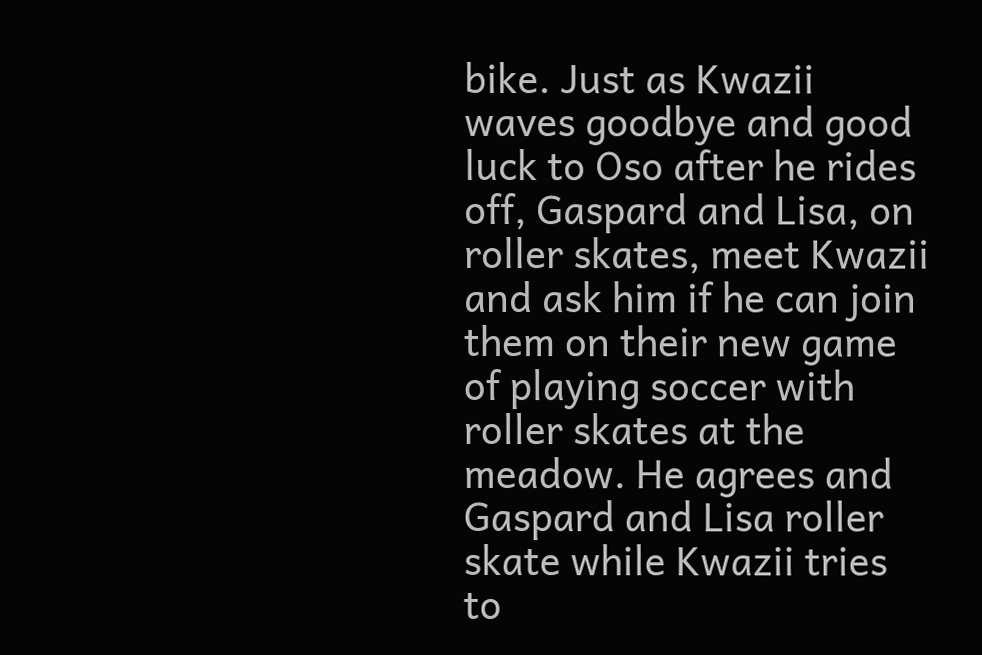bike. Just as Kwazii waves goodbye and good luck to Oso after he rides off, Gaspard and Lisa, on roller skates, meet Kwazii and ask him if he can join them on their new game of playing soccer with roller skates at the meadow. He agrees and Gaspard and Lisa roller skate while Kwazii tries to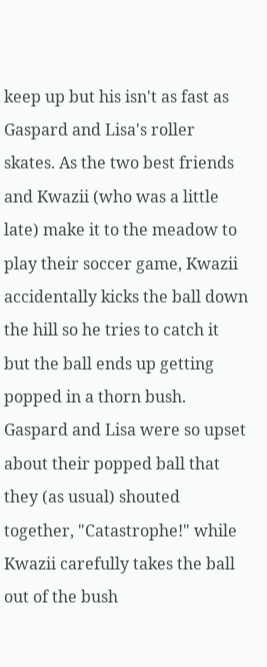keep up but his isn't as fast as Gaspard and Lisa's roller skates. As the two best friends and Kwazii (who was a little late) make it to the meadow to play their soccer game, Kwazii accidentally kicks the ball down the hill so he tries to catch it but the ball ends up getting popped in a thorn bush. Gaspard and Lisa were so upset about their popped ball that they (as usual) shouted together, "Catastrophe!" while Kwazii carefully takes the ball out of the bush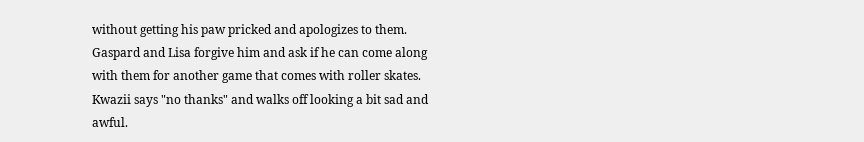without getting his paw pricked and apologizes to them. Gaspard and Lisa forgive him and ask if he can come along with them for another game that comes with roller skates. Kwazii says "no thanks" and walks off looking a bit sad and awful.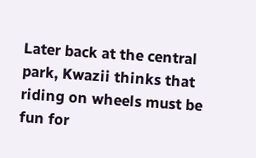Later back at the central park, Kwazii thinks that riding on wheels must be fun for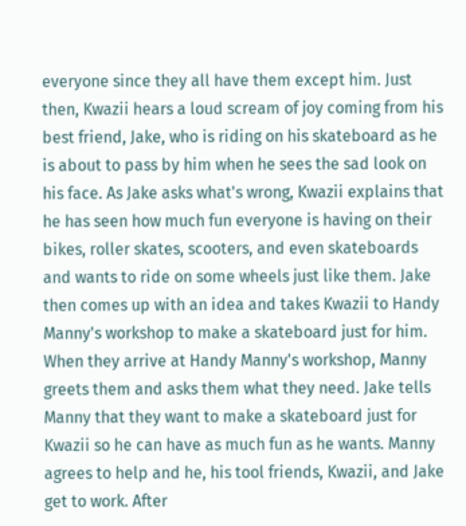everyone since they all have them except him. Just then, Kwazii hears a loud scream of joy coming from his best friend, Jake, who is riding on his skateboard as he is about to pass by him when he sees the sad look on his face. As Jake asks what's wrong, Kwazii explains that he has seen how much fun everyone is having on their bikes, roller skates, scooters, and even skateboards and wants to ride on some wheels just like them. Jake then comes up with an idea and takes Kwazii to Handy Manny's workshop to make a skateboard just for him. When they arrive at Handy Manny's workshop, Manny greets them and asks them what they need. Jake tells Manny that they want to make a skateboard just for Kwazii so he can have as much fun as he wants. Manny agrees to help and he, his tool friends, Kwazii, and Jake get to work. After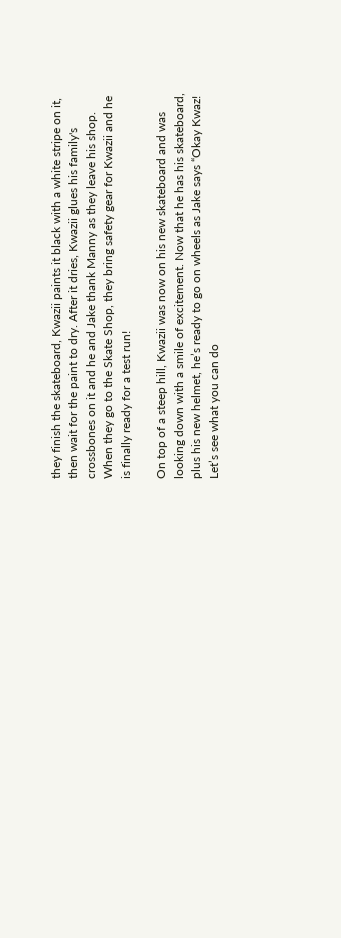they finish the skateboard, Kwazii paints it black with a white stripe on it, then wait for the paint to dry. After it dries, Kwazii glues his family's crossbones on it and he and Jake thank Manny as they leave his shop. When they go to the Skate Shop, they bring safety gear for Kwazii and he is finally ready for a test run!

On top of a steep hill, Kwazii was now on his new skateboard and was looking down with a smile of excitement. Now that he has his skateboard, plus his new helmet, he’s ready to go on wheels as Jake says “Okay Kwaz! Let’s see what you can do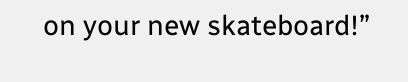on your new skateboard!”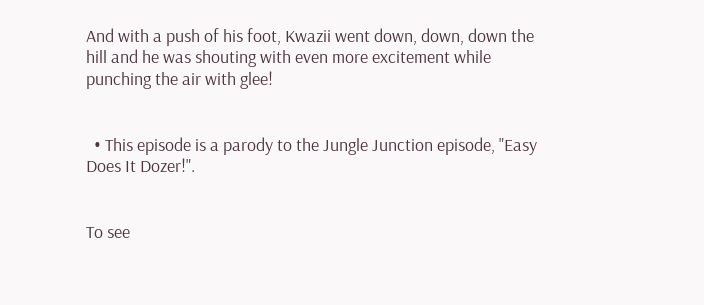And with a push of his foot, Kwazii went down, down, down the hill and he was shouting with even more excitement while punching the air with glee!


  • This episode is a parody to the Jungle Junction episode, "Easy Does It Dozer!".


To see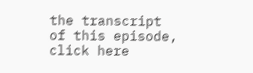the transcript of this episode, click here